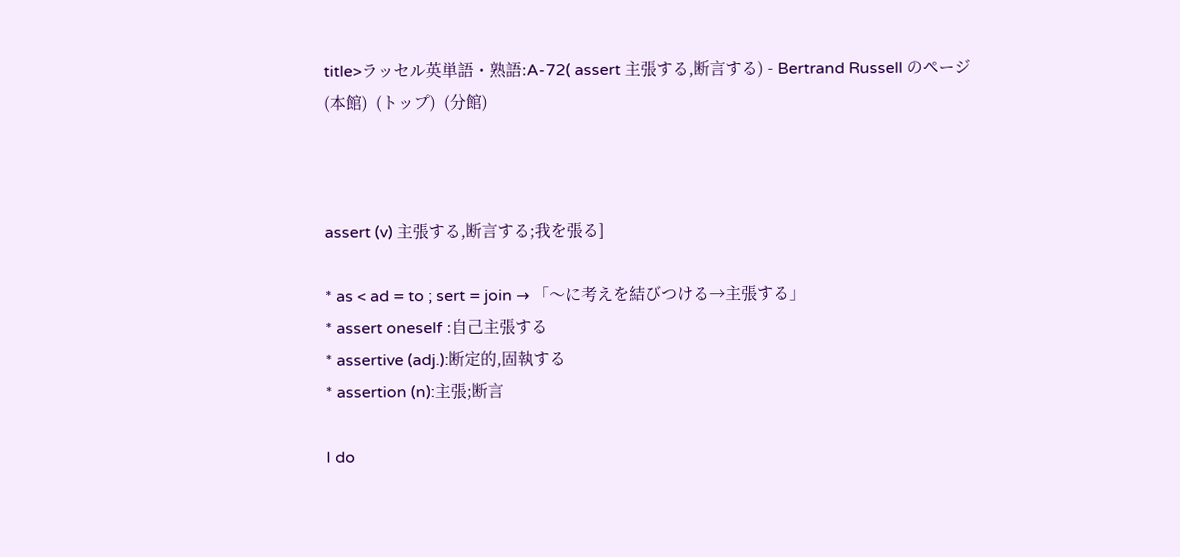title>ラッセル英単語・熟語:A-72( assert 主張する,断言する) - Bertrand Russell のページ
(本館)  (トップ)  (分館)



assert (v) 主張する,断言する;我を張る]

* as < ad = to ; sert = join → 「〜に考えを結びつける→主張する」
* assert oneself :自己主張する
* assertive (adj.):断定的,固執する
* assertion (n):主張;断言

I do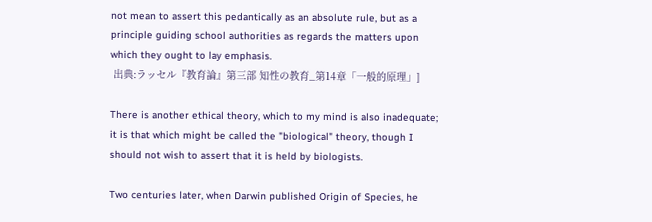not mean to assert this pedantically as an absolute rule, but as a principle guiding school authorities as regards the matters upon which they ought to lay emphasis.
 出典:ラッセル『教育論』第三部 知性の教育_第14章「一般的原理」]

There is another ethical theory, which to my mind is also inadequate; it is that which might be called the "biological" theory, though I should not wish to assert that it is held by biologists.

Two centuries later, when Darwin published Origin of Species, he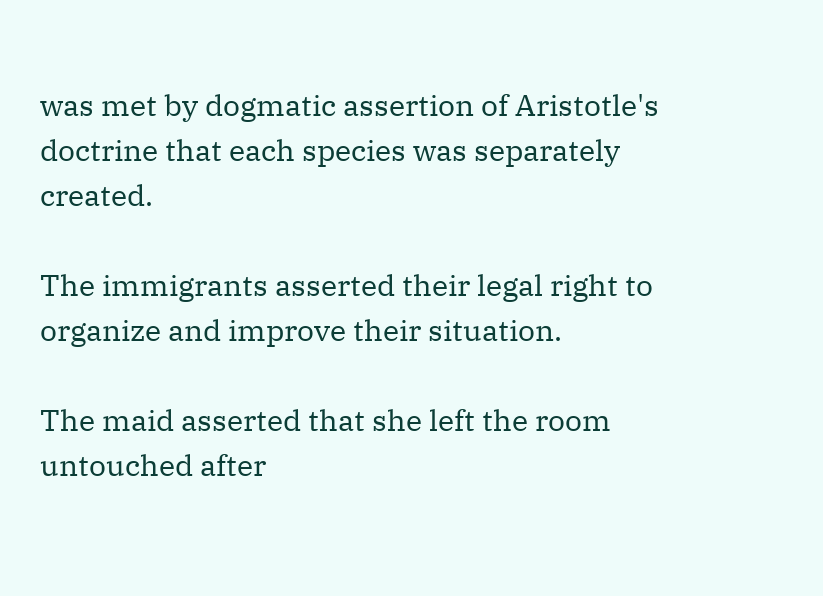was met by dogmatic assertion of Aristotle's doctrine that each species was separately created.

The immigrants asserted their legal right to organize and improve their situation.

The maid asserted that she left the room untouched after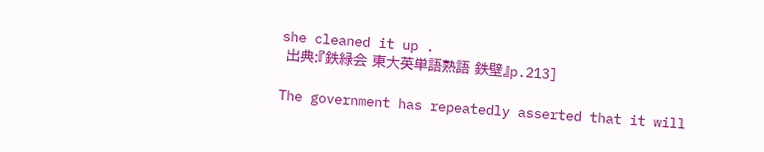she cleaned it up .
 出典:『鉄緑会 東大英単語熟語 鉄壁』p.213]

The government has repeatedly asserted that it will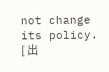not change its policy.
[ 出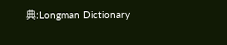典:Longman Dictionary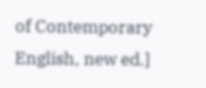of Contemporary English, new ed.]